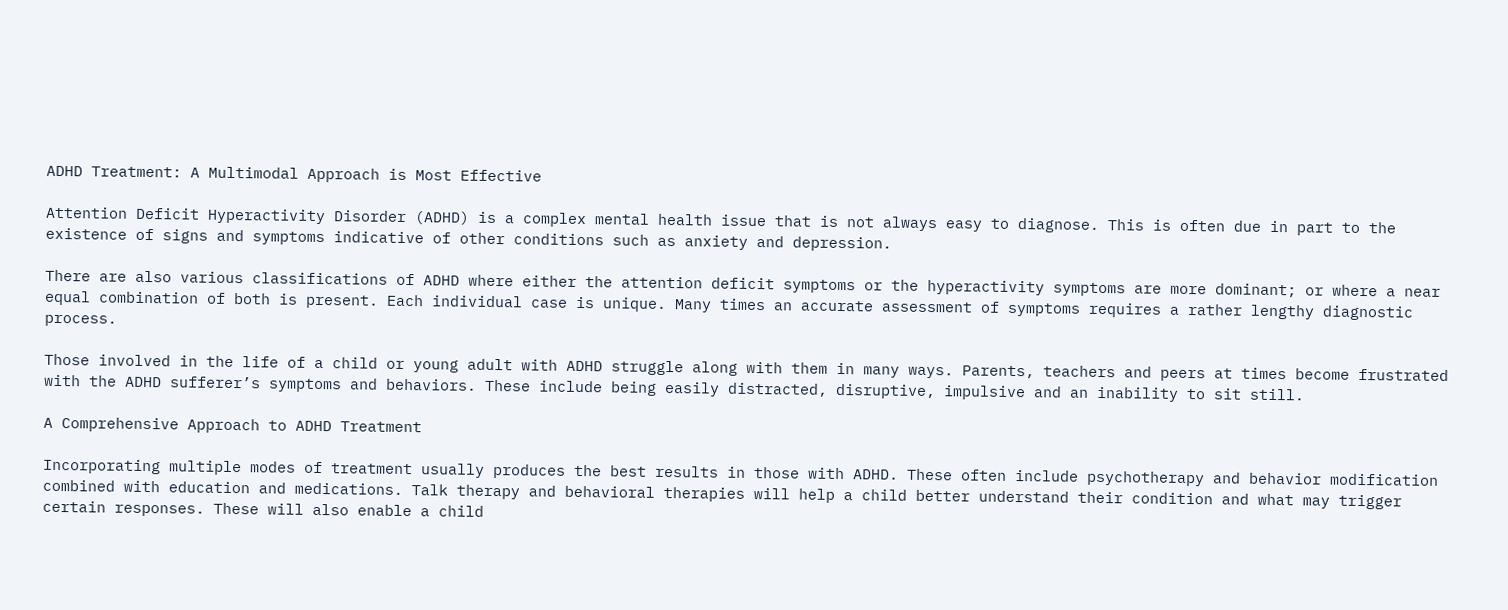ADHD Treatment: A Multimodal Approach is Most Effective

Attention Deficit Hyperactivity Disorder (ADHD) is a complex mental health issue that is not always easy to diagnose. This is often due in part to the existence of signs and symptoms indicative of other conditions such as anxiety and depression.

There are also various classifications of ADHD where either the attention deficit symptoms or the hyperactivity symptoms are more dominant; or where a near equal combination of both is present. Each individual case is unique. Many times an accurate assessment of symptoms requires a rather lengthy diagnostic process.

Those involved in the life of a child or young adult with ADHD struggle along with them in many ways. Parents, teachers and peers at times become frustrated with the ADHD sufferer’s symptoms and behaviors. These include being easily distracted, disruptive, impulsive and an inability to sit still.

A Comprehensive Approach to ADHD Treatment

Incorporating multiple modes of treatment usually produces the best results in those with ADHD. These often include psychotherapy and behavior modification combined with education and medications. Talk therapy and behavioral therapies will help a child better understand their condition and what may trigger certain responses. These will also enable a child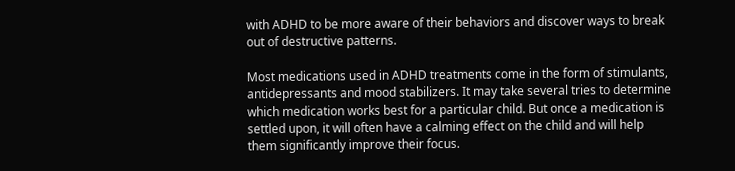with ADHD to be more aware of their behaviors and discover ways to break out of destructive patterns.

Most medications used in ADHD treatments come in the form of stimulants, antidepressants and mood stabilizers. It may take several tries to determine which medication works best for a particular child. But once a medication is settled upon, it will often have a calming effect on the child and will help them significantly improve their focus.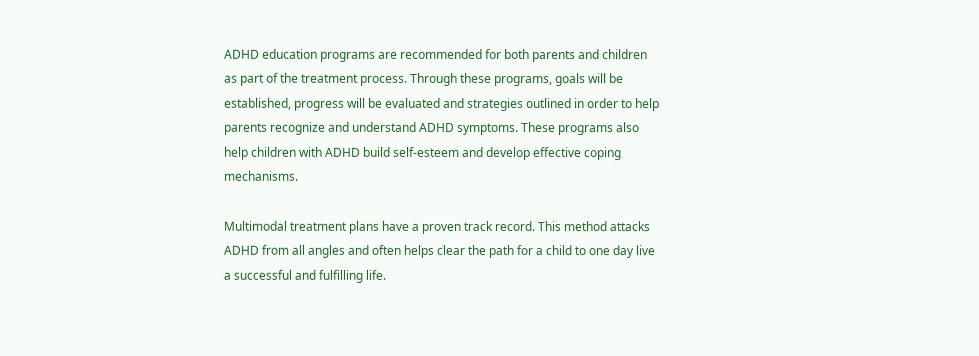ADHD education programs are recommended for both parents and children as part of the treatment process. Through these programs, goals will be established, progress will be evaluated and strategies outlined in order to help parents recognize and understand ADHD symptoms. These programs also help children with ADHD build self-esteem and develop effective coping mechanisms.

Multimodal treatment plans have a proven track record. This method attacks ADHD from all angles and often helps clear the path for a child to one day live a successful and fulfilling life.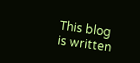This blog is written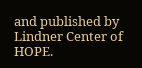and published by Lindner Center of HOPE.